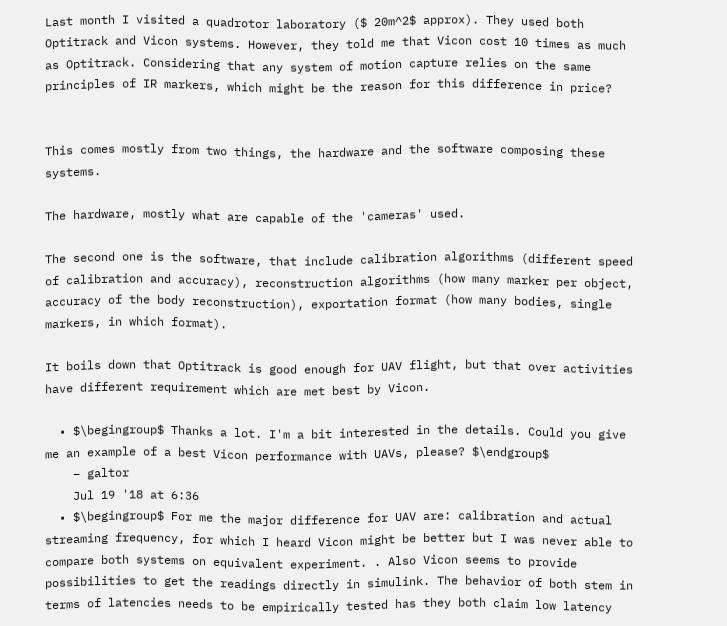Last month I visited a quadrotor laboratory ($ 20m^2$ approx). They used both Optitrack and Vicon systems. However, they told me that Vicon cost 10 times as much as Optitrack. Considering that any system of motion capture relies on the same principles of IR markers, which might be the reason for this difference in price?


This comes mostly from two things, the hardware and the software composing these systems.

The hardware, mostly what are capable of the 'cameras' used.

The second one is the software, that include calibration algorithms (different speed of calibration and accuracy), reconstruction algorithms (how many marker per object, accuracy of the body reconstruction), exportation format (how many bodies, single markers, in which format).

It boils down that Optitrack is good enough for UAV flight, but that over activities have different requirement which are met best by Vicon.

  • $\begingroup$ Thanks a lot. I'm a bit interested in the details. Could you give me an example of a best Vicon performance with UAVs, please? $\endgroup$
    – galtor
    Jul 19 '18 at 6:36
  • $\begingroup$ For me the major difference for UAV are: calibration and actual streaming frequency, for which I heard Vicon might be better but I was never able to compare both systems on equivalent experiment. . Also Vicon seems to provide possibilities to get the readings directly in simulink. The behavior of both stem in terms of latencies needs to be empirically tested has they both claim low latency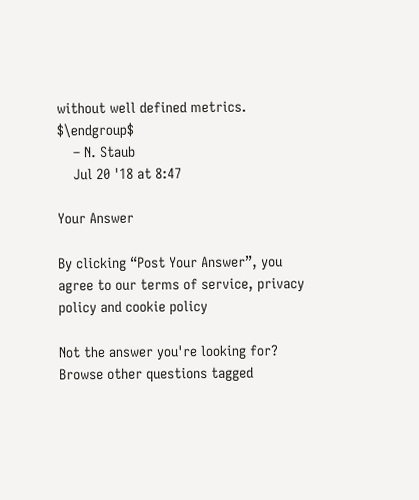without well defined metrics. $\endgroup$
    – N. Staub
    Jul 20 '18 at 8:47

Your Answer

By clicking “Post Your Answer”, you agree to our terms of service, privacy policy and cookie policy

Not the answer you're looking for? Browse other questions tagged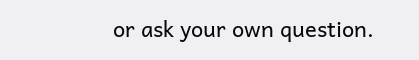or ask your own question.